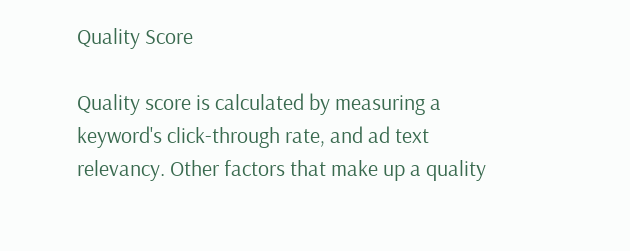Quality Score

Quality score is calculated by measuring a keyword's click-through rate, and ad text relevancy. Other factors that make up a quality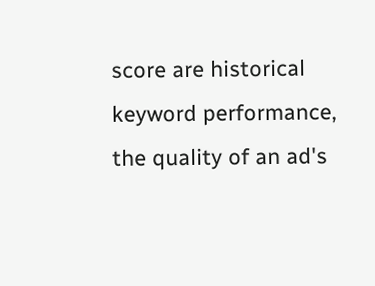score are historical keyword performance, the quality of an ad's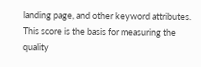landing page, and other keyword attributes. This score is the basis for measuring the quality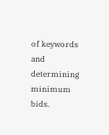of keywords and determining minimum bids.